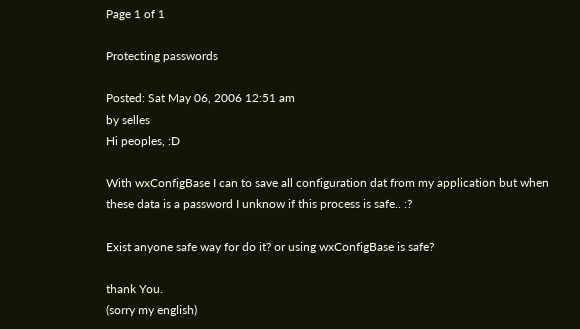Page 1 of 1

Protecting passwords

Posted: Sat May 06, 2006 12:51 am
by selles
Hi peoples, :D

With wxConfigBase I can to save all configuration dat from my application but when these data is a password I unknow if this process is safe.. :?

Exist anyone safe way for do it? or using wxConfigBase is safe?

thank You.
(sorry my english)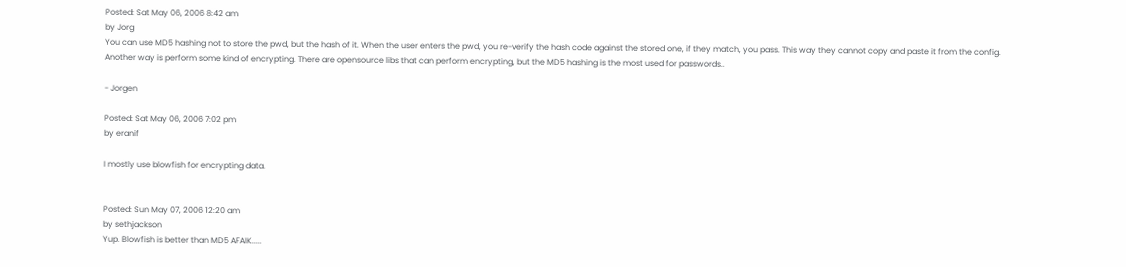Posted: Sat May 06, 2006 8:42 am
by Jorg
You can use MD5 hashing not to store the pwd, but the hash of it. When the user enters the pwd, you re-verify the hash code against the stored one, if they match, you pass. This way they cannot copy and paste it from the config. Another way is perform some kind of encrypting. There are opensource libs that can perform encrypting, but the MD5 hashing is the most used for passwords..

- Jorgen

Posted: Sat May 06, 2006 7:02 pm
by eranif

I mostly use blowfish for encrypting data.


Posted: Sun May 07, 2006 12:20 am
by sethjackson
Yup. Blowfish is better than MD5 AFAIK.....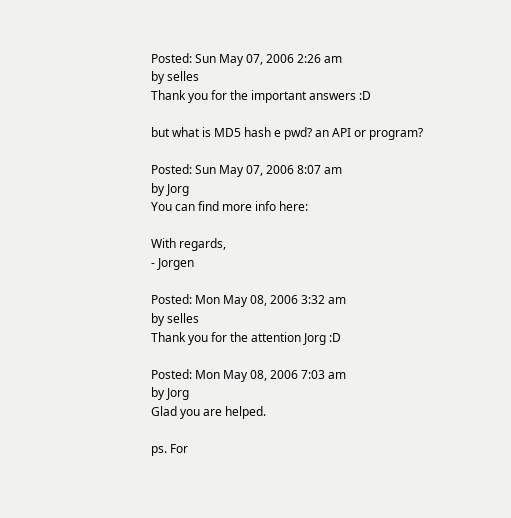Posted: Sun May 07, 2006 2:26 am
by selles
Thank you for the important answers :D

but what is MD5 hash e pwd? an API or program?

Posted: Sun May 07, 2006 8:07 am
by Jorg
You can find more info here:

With regards,
- Jorgen

Posted: Mon May 08, 2006 3:32 am
by selles
Thank you for the attention Jorg :D

Posted: Mon May 08, 2006 7:03 am
by Jorg
Glad you are helped.

ps. For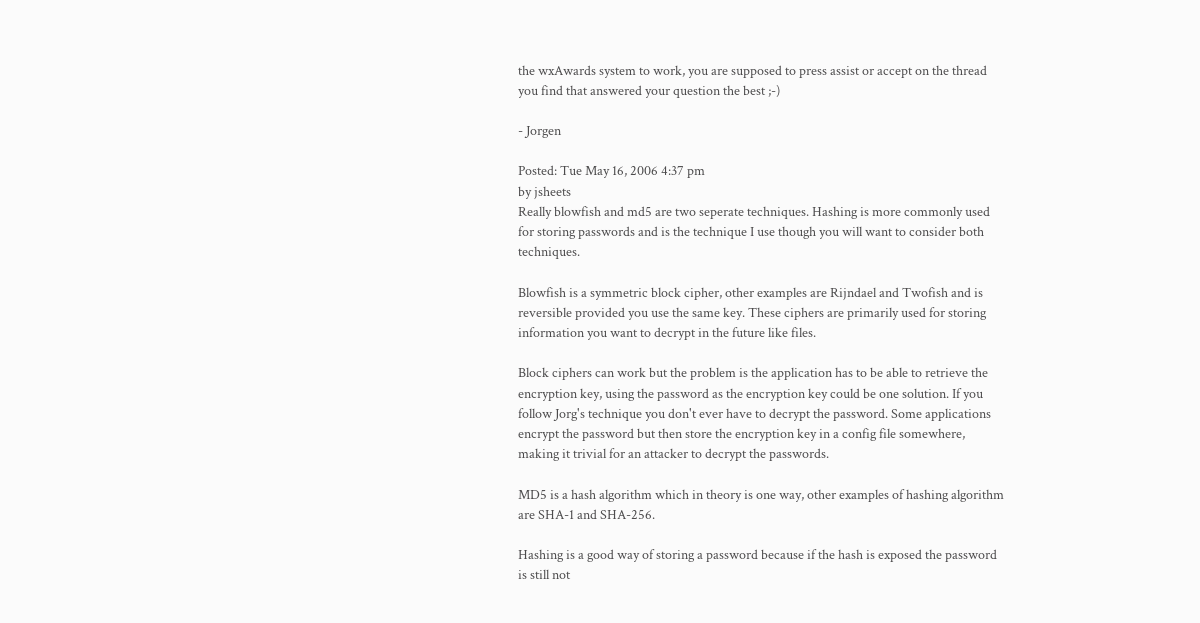the wxAwards system to work, you are supposed to press assist or accept on the thread you find that answered your question the best ;-)

- Jorgen

Posted: Tue May 16, 2006 4:37 pm
by jsheets
Really blowfish and md5 are two seperate techniques. Hashing is more commonly used for storing passwords and is the technique I use though you will want to consider both techniques.

Blowfish is a symmetric block cipher, other examples are Rijndael and Twofish and is reversible provided you use the same key. These ciphers are primarily used for storing information you want to decrypt in the future like files.

Block ciphers can work but the problem is the application has to be able to retrieve the encryption key, using the password as the encryption key could be one solution. If you follow Jorg's technique you don't ever have to decrypt the password. Some applications encrypt the password but then store the encryption key in a config file somewhere, making it trivial for an attacker to decrypt the passwords.

MD5 is a hash algorithm which in theory is one way, other examples of hashing algorithm are SHA-1 and SHA-256.

Hashing is a good way of storing a password because if the hash is exposed the password is still not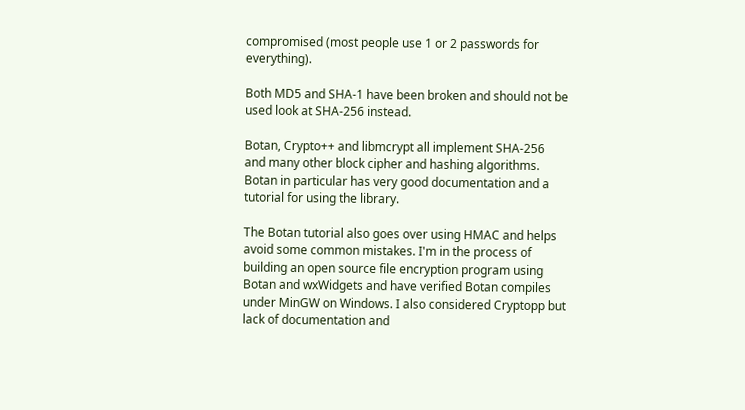compromised (most people use 1 or 2 passwords for everything).

Both MD5 and SHA-1 have been broken and should not be used look at SHA-256 instead.

Botan, Crypto++ and libmcrypt all implement SHA-256 and many other block cipher and hashing algorithms. Botan in particular has very good documentation and a tutorial for using the library.

The Botan tutorial also goes over using HMAC and helps avoid some common mistakes. I'm in the process of building an open source file encryption program using Botan and wxWidgets and have verified Botan compiles under MinGW on Windows. I also considered Cryptopp but lack of documentation and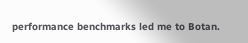performance benchmarks led me to Botan.